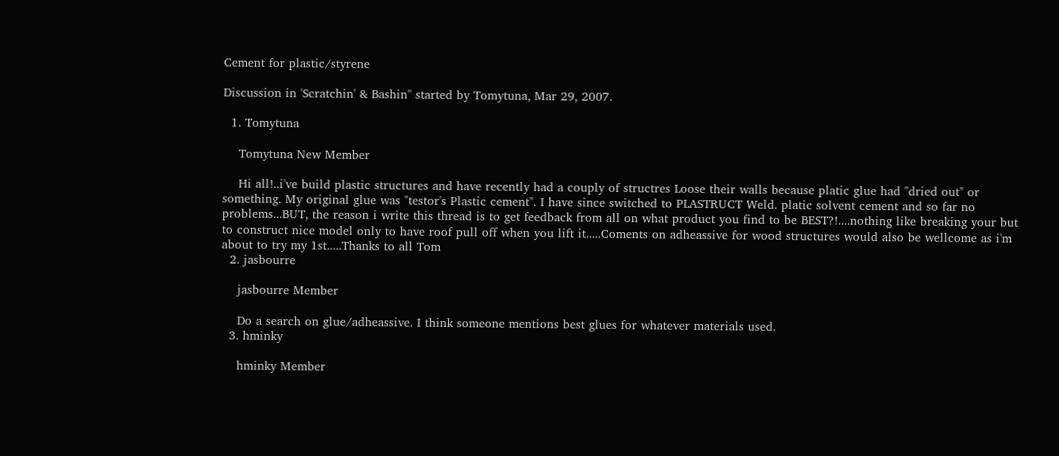Cement for plastic/styrene

Discussion in 'Scratchin' & Bashin'' started by Tomytuna, Mar 29, 2007.

  1. Tomytuna

    Tomytuna New Member

    Hi all!..i've build plastic structures and have recently had a couply of structres Loose their walls because platic glue had "dried out" or something. My original glue was "testor's Plastic cement". I have since switched to PLASTRUCT Weld. platic solvent cement and so far no problems...BUT, the reason i write this thread is to get feedback from all on what product you find to be BEST?!....nothing like breaking your but to construct nice model only to have roof pull off when you lift it.....Coments on adheassive for wood structures would also be wellcome as i'm about to try my 1st.....Thanks to all Tom
  2. jasbourre

    jasbourre Member

    Do a search on glue/adheassive. I think someone mentions best glues for whatever materials used.
  3. hminky

    hminky Member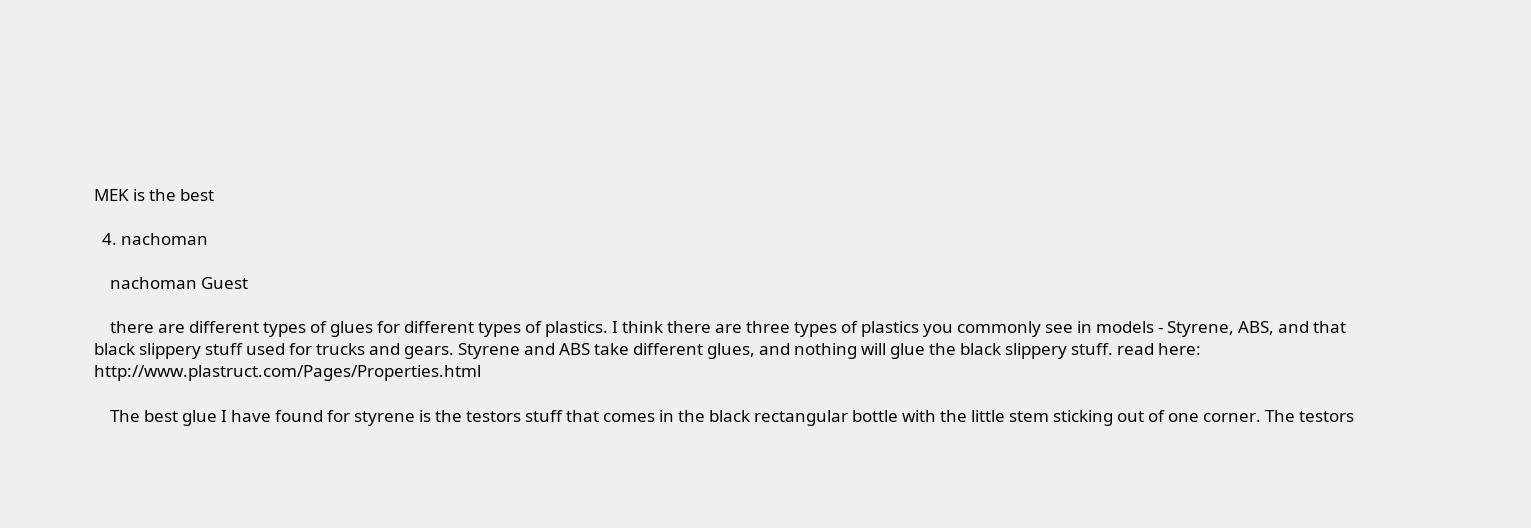MEK is the best

  4. nachoman

    nachoman Guest

    there are different types of glues for different types of plastics. I think there are three types of plastics you commonly see in models - Styrene, ABS, and that black slippery stuff used for trucks and gears. Styrene and ABS take different glues, and nothing will glue the black slippery stuff. read here: http://www.plastruct.com/Pages/Properties.html

    The best glue I have found for styrene is the testors stuff that comes in the black rectangular bottle with the little stem sticking out of one corner. The testors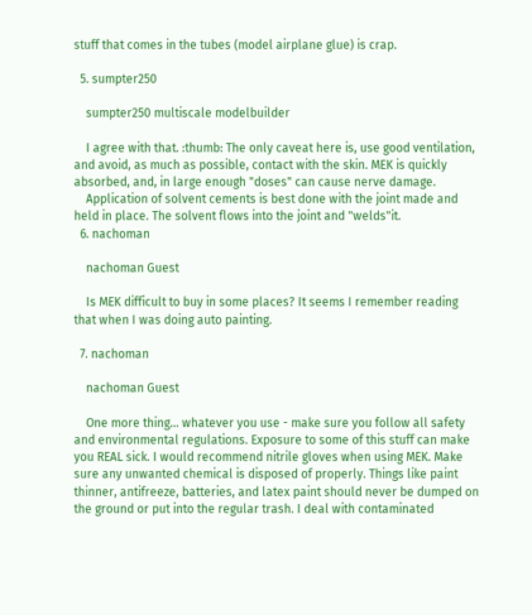stuff that comes in the tubes (model airplane glue) is crap.

  5. sumpter250

    sumpter250 multiscale modelbuilder

    I agree with that. :thumb: The only caveat here is, use good ventilation, and avoid, as much as possible, contact with the skin. MEK is quickly absorbed, and, in large enough "doses" can cause nerve damage.
    Application of solvent cements is best done with the joint made and held in place. The solvent flows into the joint and "welds"it.
  6. nachoman

    nachoman Guest

    Is MEK difficult to buy in some places? It seems I remember reading that when I was doing auto painting.

  7. nachoman

    nachoman Guest

    One more thing... whatever you use - make sure you follow all safety and environmental regulations. Exposure to some of this stuff can make you REAL sick. I would recommend nitrile gloves when using MEK. Make sure any unwanted chemical is disposed of properly. Things like paint thinner, antifreeze, batteries, and latex paint should never be dumped on the ground or put into the regular trash. I deal with contaminated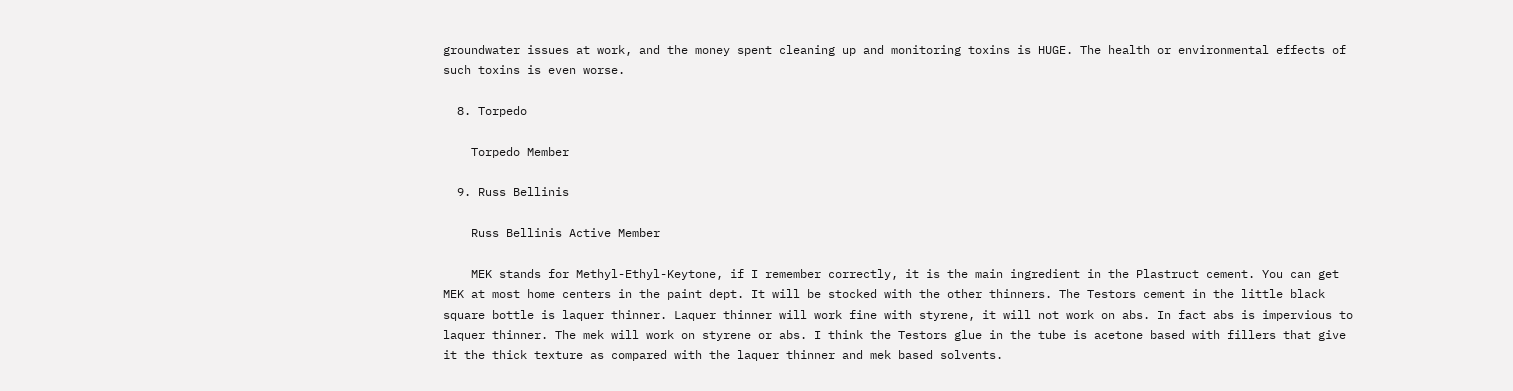groundwater issues at work, and the money spent cleaning up and monitoring toxins is HUGE. The health or environmental effects of such toxins is even worse.

  8. Torpedo

    Torpedo Member

  9. Russ Bellinis

    Russ Bellinis Active Member

    MEK stands for Methyl-Ethyl-Keytone, if I remember correctly, it is the main ingredient in the Plastruct cement. You can get MEK at most home centers in the paint dept. It will be stocked with the other thinners. The Testors cement in the little black square bottle is laquer thinner. Laquer thinner will work fine with styrene, it will not work on abs. In fact abs is impervious to laquer thinner. The mek will work on styrene or abs. I think the Testors glue in the tube is acetone based with fillers that give it the thick texture as compared with the laquer thinner and mek based solvents.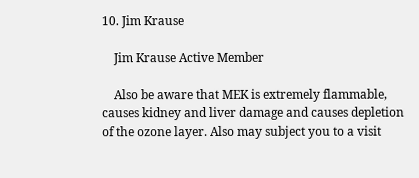10. Jim Krause

    Jim Krause Active Member

    Also be aware that MEK is extremely flammable, causes kidney and liver damage and causes depletion of the ozone layer. Also may subject you to a visit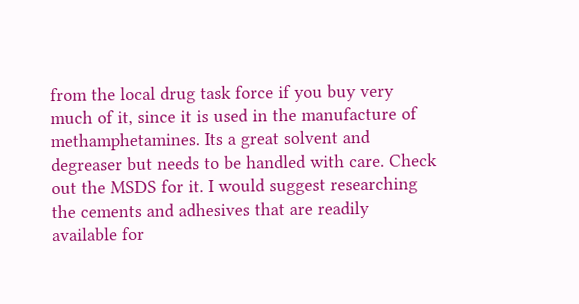from the local drug task force if you buy very much of it, since it is used in the manufacture of methamphetamines. Its a great solvent and degreaser but needs to be handled with care. Check out the MSDS for it. I would suggest researching the cements and adhesives that are readily available for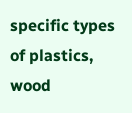specific types of plastics, wood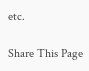etc.

Share This Page